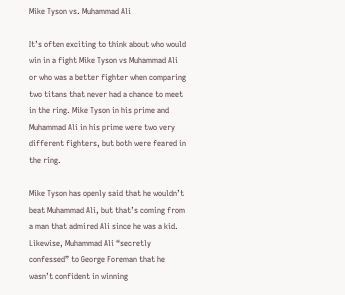Mike Tyson vs. Muhammad Ali

It’s often exciting to think about who would win in a fight Mike Tyson vs Muhammad Ali or who was a better fighter when comparing two titans that never had a chance to meet in the ring. Mike Tyson in his prime and Muhammad Ali in his prime were two very different fighters, but both were feared in the ring.

Mike Tyson has openly said that he wouldn’t beat Muhammad Ali, but that’s coming from a man that admired Ali since he was a kid. Likewise, Muhammad Ali “secretly confessed” to George Foreman that he wasn’t confident in winning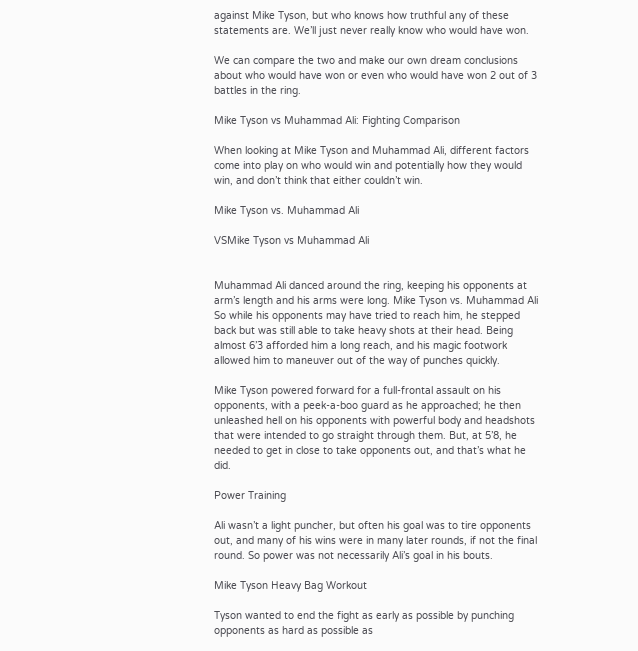against Mike Tyson, but who knows how truthful any of these statements are. We’ll just never really know who would have won.

We can compare the two and make our own dream conclusions about who would have won or even who would have won 2 out of 3 battles in the ring.

Mike Tyson vs Muhammad Ali: Fighting Comparison

When looking at Mike Tyson and Muhammad Ali, different factors come into play on who would win and potentially how they would win, and don’t think that either couldn’t win.

Mike Tyson vs. Muhammad Ali

VSMike Tyson vs Muhammad Ali


Muhammad Ali danced around the ring, keeping his opponents at arm’s length and his arms were long. Mike Tyson vs. Muhammad Ali So while his opponents may have tried to reach him, he stepped back but was still able to take heavy shots at their head. Being almost 6’3 afforded him a long reach, and his magic footwork allowed him to maneuver out of the way of punches quickly.

Mike Tyson powered forward for a full-frontal assault on his opponents, with a peek-a-boo guard as he approached; he then unleashed hell on his opponents with powerful body and headshots that were intended to go straight through them. But, at 5’8, he needed to get in close to take opponents out, and that’s what he did.

Power Training

Ali wasn’t a light puncher, but often his goal was to tire opponents out, and many of his wins were in many later rounds, if not the final round. So power was not necessarily Ali’s goal in his bouts.

Mike Tyson Heavy Bag Workout

Tyson wanted to end the fight as early as possible by punching opponents as hard as possible as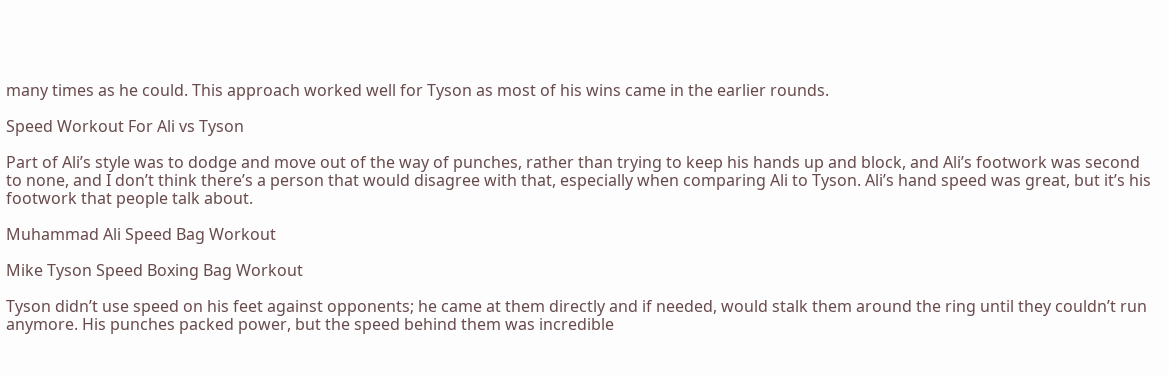many times as he could. This approach worked well for Tyson as most of his wins came in the earlier rounds.

Speed Workout For Ali vs Tyson

Part of Ali’s style was to dodge and move out of the way of punches, rather than trying to keep his hands up and block, and Ali’s footwork was second to none, and I don’t think there’s a person that would disagree with that, especially when comparing Ali to Tyson. Ali’s hand speed was great, but it’s his footwork that people talk about.

Muhammad Ali Speed Bag Workout

Mike Tyson Speed Boxing Bag Workout

Tyson didn’t use speed on his feet against opponents; he came at them directly and if needed, would stalk them around the ring until they couldn’t run anymore. His punches packed power, but the speed behind them was incredible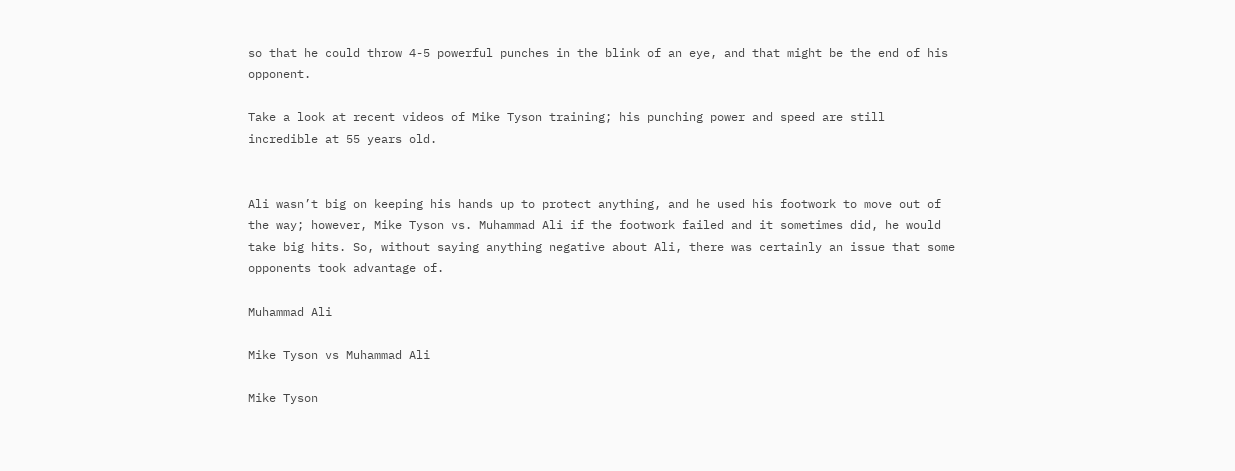so that he could throw 4-5 powerful punches in the blink of an eye, and that might be the end of his opponent.

Take a look at recent videos of Mike Tyson training; his punching power and speed are still incredible at 55 years old.


Ali wasn’t big on keeping his hands up to protect anything, and he used his footwork to move out of the way; however, Mike Tyson vs. Muhammad Ali if the footwork failed and it sometimes did, he would take big hits. So, without saying anything negative about Ali, there was certainly an issue that some opponents took advantage of.

Muhammad Ali

Mike Tyson vs Muhammad Ali

Mike Tyson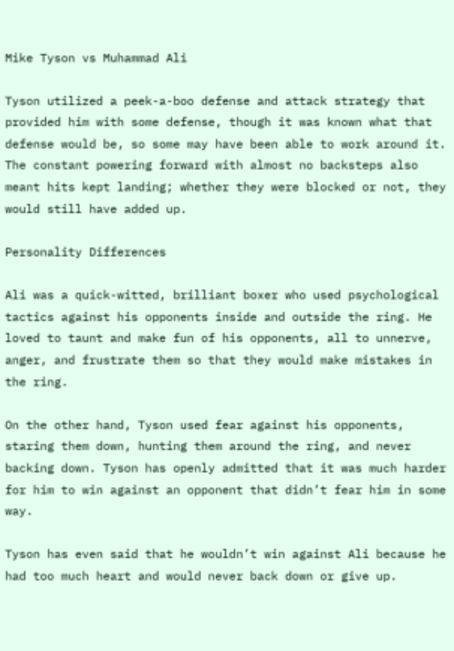Mike Tyson vs Muhammad Ali

Tyson utilized a peek-a-boo defense and attack strategy that provided him with some defense, though it was known what that defense would be, so some may have been able to work around it. The constant powering forward with almost no backsteps also meant hits kept landing; whether they were blocked or not, they would still have added up.

Personality Differences

Ali was a quick-witted, brilliant boxer who used psychological tactics against his opponents inside and outside the ring. He loved to taunt and make fun of his opponents, all to unnerve, anger, and frustrate them so that they would make mistakes in the ring.

On the other hand, Tyson used fear against his opponents, staring them down, hunting them around the ring, and never backing down. Tyson has openly admitted that it was much harder for him to win against an opponent that didn’t fear him in some way.

Tyson has even said that he wouldn’t win against Ali because he had too much heart and would never back down or give up.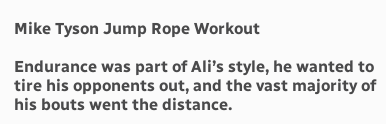Mike Tyson Jump Rope Workout

Endurance was part of Ali’s style, he wanted to tire his opponents out, and the vast majority of his bouts went the distance.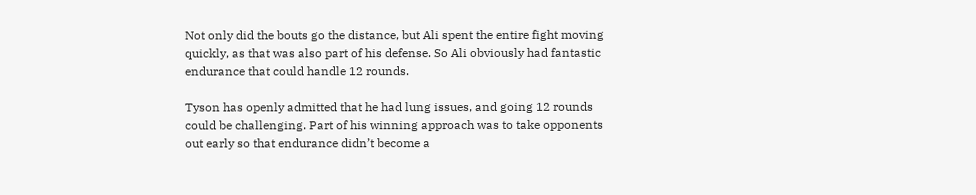Not only did the bouts go the distance, but Ali spent the entire fight moving quickly, as that was also part of his defense. So Ali obviously had fantastic endurance that could handle 12 rounds.

Tyson has openly admitted that he had lung issues, and going 12 rounds could be challenging. Part of his winning approach was to take opponents out early so that endurance didn’t become a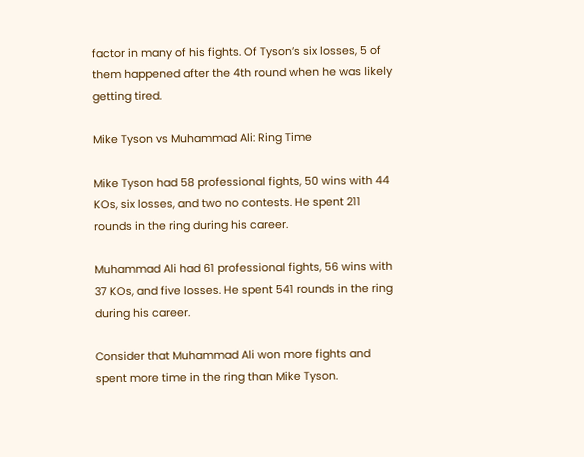factor in many of his fights. Of Tyson’s six losses, 5 of them happened after the 4th round when he was likely getting tired.

Mike Tyson vs Muhammad Ali: Ring Time

Mike Tyson had 58 professional fights, 50 wins with 44 KOs, six losses, and two no contests. He spent 211 rounds in the ring during his career.

Muhammad Ali had 61 professional fights, 56 wins with 37 KOs, and five losses. He spent 541 rounds in the ring during his career.

Consider that Muhammad Ali won more fights and spent more time in the ring than Mike Tyson.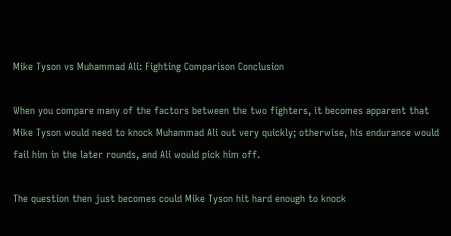Mike Tyson vs Muhammad Ali: Fighting Comparison Conclusion

When you compare many of the factors between the two fighters, it becomes apparent that Mike Tyson would need to knock Muhammad Ali out very quickly; otherwise, his endurance would fail him in the later rounds, and Ali would pick him off.

The question then just becomes could Mike Tyson hit hard enough to knock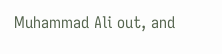Muhammad Ali out, and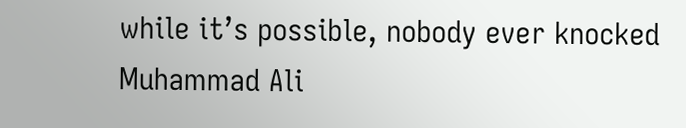while it’s possible, nobody ever knocked Muhammad Ali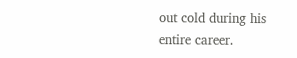out cold during his entire career.